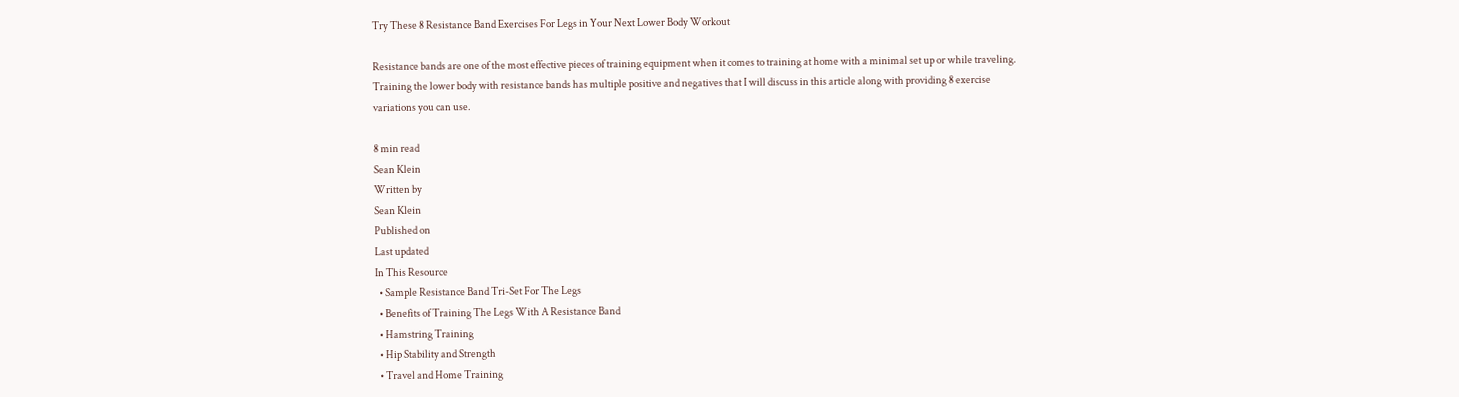Try These 8 Resistance Band Exercises For Legs in Your Next Lower Body Workout

Resistance bands are one of the most effective pieces of training equipment when it comes to training at home with a minimal set up or while traveling. Training the lower body with resistance bands has multiple positive and negatives that I will discuss in this article along with providing 8 exercise variations you can use.

8 min read
Sean Klein
Written by
Sean Klein
Published on
Last updated
In This Resource
  • Sample Resistance Band Tri-Set For The Legs
  • Benefits of Training The Legs With A Resistance Band
  • Hamstring Training
  • Hip Stability and Strength
  • Travel and Home Training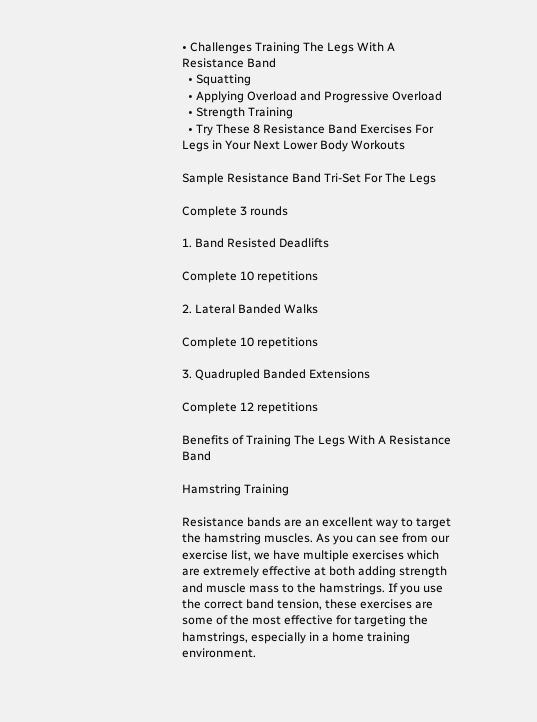• Challenges Training The Legs With A Resistance Band
  • Squatting
  • Applying Overload and Progressive Overload
  • Strength Training
  • Try These 8 Resistance Band Exercises For Legs in Your Next Lower Body Workouts

Sample Resistance Band Tri-Set For The Legs

Complete 3 rounds

1. Band Resisted Deadlifts

Complete 10 repetitions

2. Lateral Banded Walks

Complete 10 repetitions

3. Quadrupled Banded Extensions

Complete 12 repetitions

Benefits of Training The Legs With A Resistance Band

Hamstring Training

Resistance bands are an excellent way to target the hamstring muscles. As you can see from our exercise list, we have multiple exercises which are extremely effective at both adding strength and muscle mass to the hamstrings. If you use the correct band tension, these exercises are some of the most effective for targeting the hamstrings, especially in a home training environment.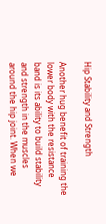Hip Stability and Strength

Another hug benefit of training the lower body with the resistance band is its ability to build stability and strength in the muscles around the hip joint. When we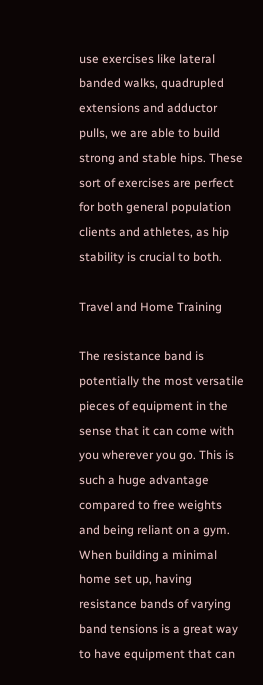use exercises like lateral banded walks, quadrupled extensions and adductor pulls, we are able to build strong and stable hips. These sort of exercises are perfect for both general population clients and athletes, as hip stability is crucial to both.

Travel and Home Training

The resistance band is potentially the most versatile pieces of equipment in the sense that it can come with you wherever you go. This is such a huge advantage compared to free weights and being reliant on a gym. When building a minimal home set up, having resistance bands of varying band tensions is a great way to have equipment that can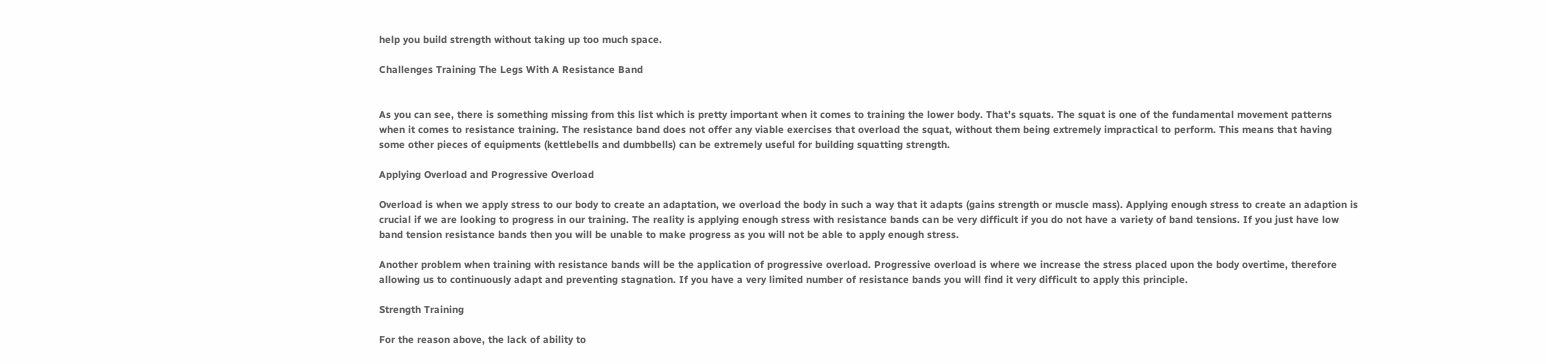help you build strength without taking up too much space.

Challenges Training The Legs With A Resistance Band


As you can see, there is something missing from this list which is pretty important when it comes to training the lower body. That’s squats. The squat is one of the fundamental movement patterns when it comes to resistance training. The resistance band does not offer any viable exercises that overload the squat, without them being extremely impractical to perform. This means that having some other pieces of equipments (kettlebells and dumbbells) can be extremely useful for building squatting strength.

Applying Overload and Progressive Overload

Overload is when we apply stress to our body to create an adaptation, we overload the body in such a way that it adapts (gains strength or muscle mass). Applying enough stress to create an adaption is crucial if we are looking to progress in our training. The reality is applying enough stress with resistance bands can be very difficult if you do not have a variety of band tensions. If you just have low band tension resistance bands then you will be unable to make progress as you will not be able to apply enough stress.

Another problem when training with resistance bands will be the application of progressive overload. Progressive overload is where we increase the stress placed upon the body overtime, therefore allowing us to continuously adapt and preventing stagnation. If you have a very limited number of resistance bands you will find it very difficult to apply this principle.

Strength Training

For the reason above, the lack of ability to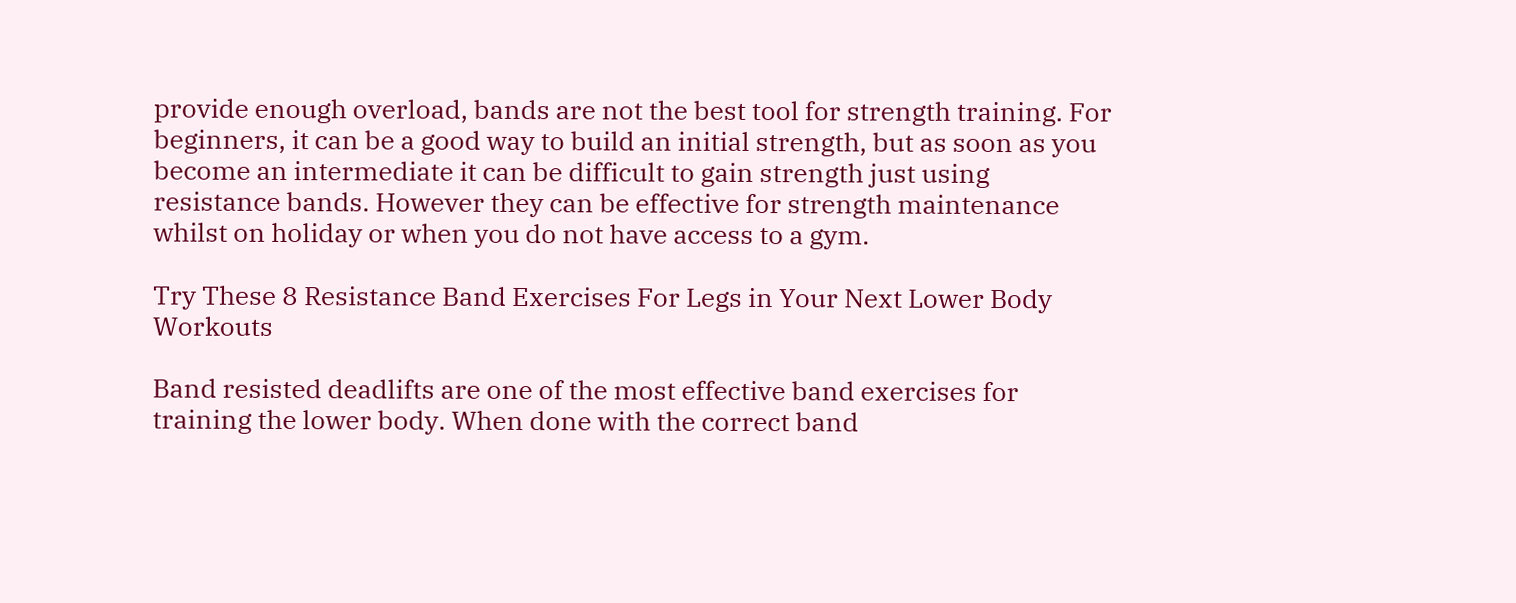provide enough overload, bands are not the best tool for strength training. For beginners, it can be a good way to build an initial strength, but as soon as you become an intermediate it can be difficult to gain strength just using resistance bands. However they can be effective for strength maintenance whilst on holiday or when you do not have access to a gym.

Try These 8 Resistance Band Exercises For Legs in Your Next Lower Body Workouts

Band resisted deadlifts are one of the most effective band exercises for training the lower body. When done with the correct band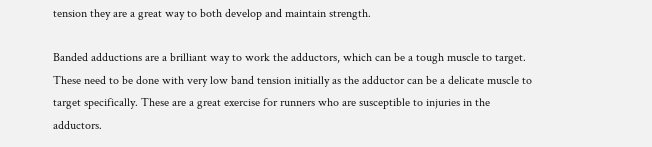tension they are a great way to both develop and maintain strength.

Banded adductions are a brilliant way to work the adductors, which can be a tough muscle to target. These need to be done with very low band tension initially as the adductor can be a delicate muscle to target specifically. These are a great exercise for runners who are susceptible to injuries in the adductors.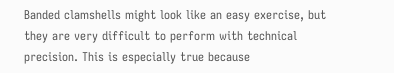Banded clamshells might look like an easy exercise, but they are very difficult to perform with technical precision. This is especially true because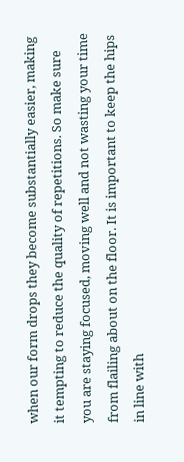when our form drops they become substantially easier, making it tempting to reduce the quality of repetitions. So make sure you are staying focused, moving well and not wasting your time from flailing about on the floor. It is important to keep the hips in line with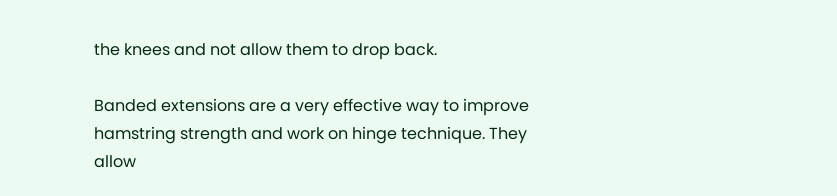the knees and not allow them to drop back.

Banded extensions are a very effective way to improve hamstring strength and work on hinge technique. They allow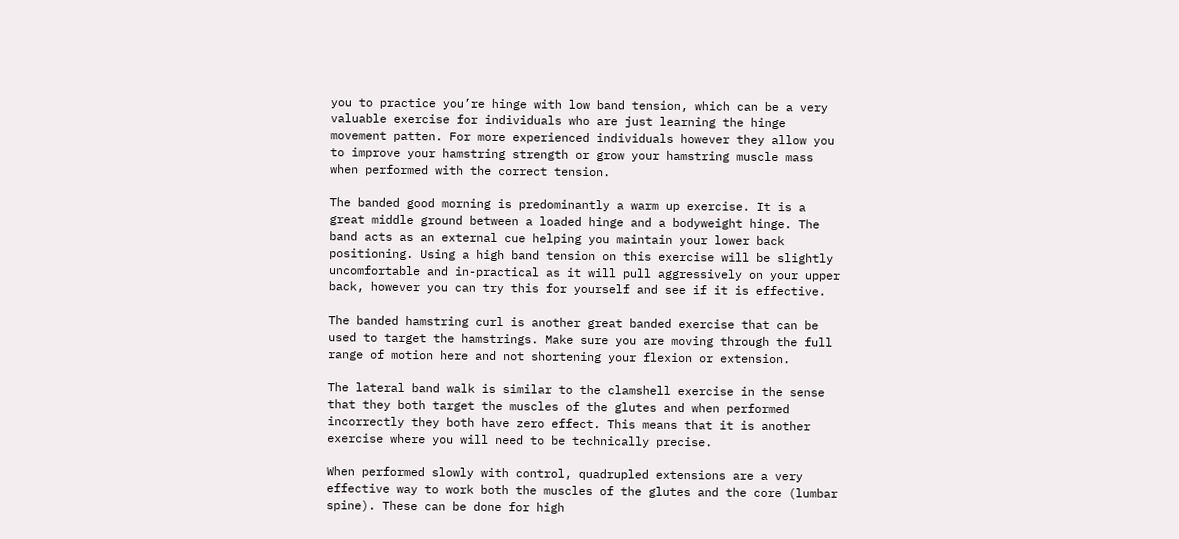you to practice you’re hinge with low band tension, which can be a very valuable exercise for individuals who are just learning the hinge movement patten. For more experienced individuals however they allow you to improve your hamstring strength or grow your hamstring muscle mass when performed with the correct tension.

The banded good morning is predominantly a warm up exercise. It is a great middle ground between a loaded hinge and a bodyweight hinge. The band acts as an external cue helping you maintain your lower back positioning. Using a high band tension on this exercise will be slightly uncomfortable and in-practical as it will pull aggressively on your upper back, however you can try this for yourself and see if it is effective.

The banded hamstring curl is another great banded exercise that can be used to target the hamstrings. Make sure you are moving through the full range of motion here and not shortening your flexion or extension.

The lateral band walk is similar to the clamshell exercise in the sense that they both target the muscles of the glutes and when performed incorrectly they both have zero effect. This means that it is another exercise where you will need to be technically precise.

When performed slowly with control, quadrupled extensions are a very effective way to work both the muscles of the glutes and the core (lumbar spine). These can be done for high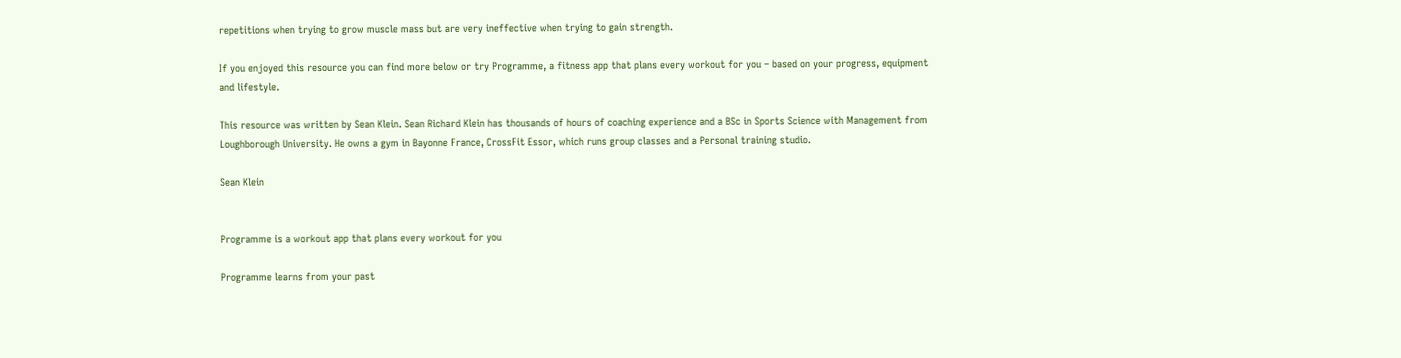repetitions when trying to grow muscle mass but are very ineffective when trying to gain strength.

If you enjoyed this resource you can find more below or try Programme, a fitness app that plans every workout for you – based on your progress, equipment and lifestyle.

This resource was written by Sean Klein. Sean Richard Klein has thousands of hours of coaching experience and a BSc in Sports Science with Management from Loughborough University. He owns a gym in Bayonne France, CrossFit Essor, which runs group classes and a Personal training studio.

Sean Klein


Programme is a workout app that plans every workout for you

Programme learns from your past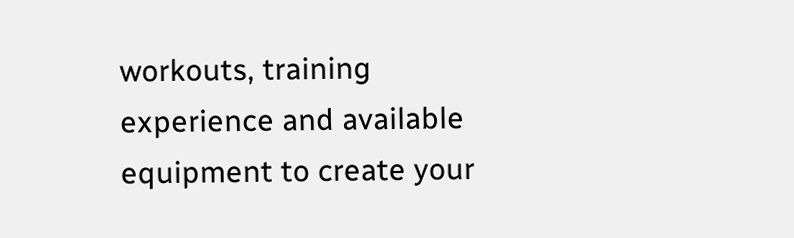workouts, training experience and available equipment to create your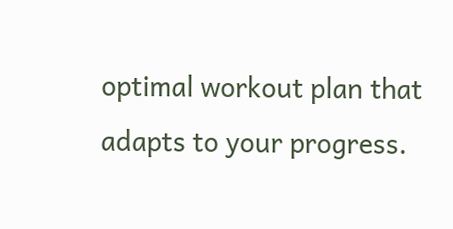optimal workout plan that adapts to your progress.